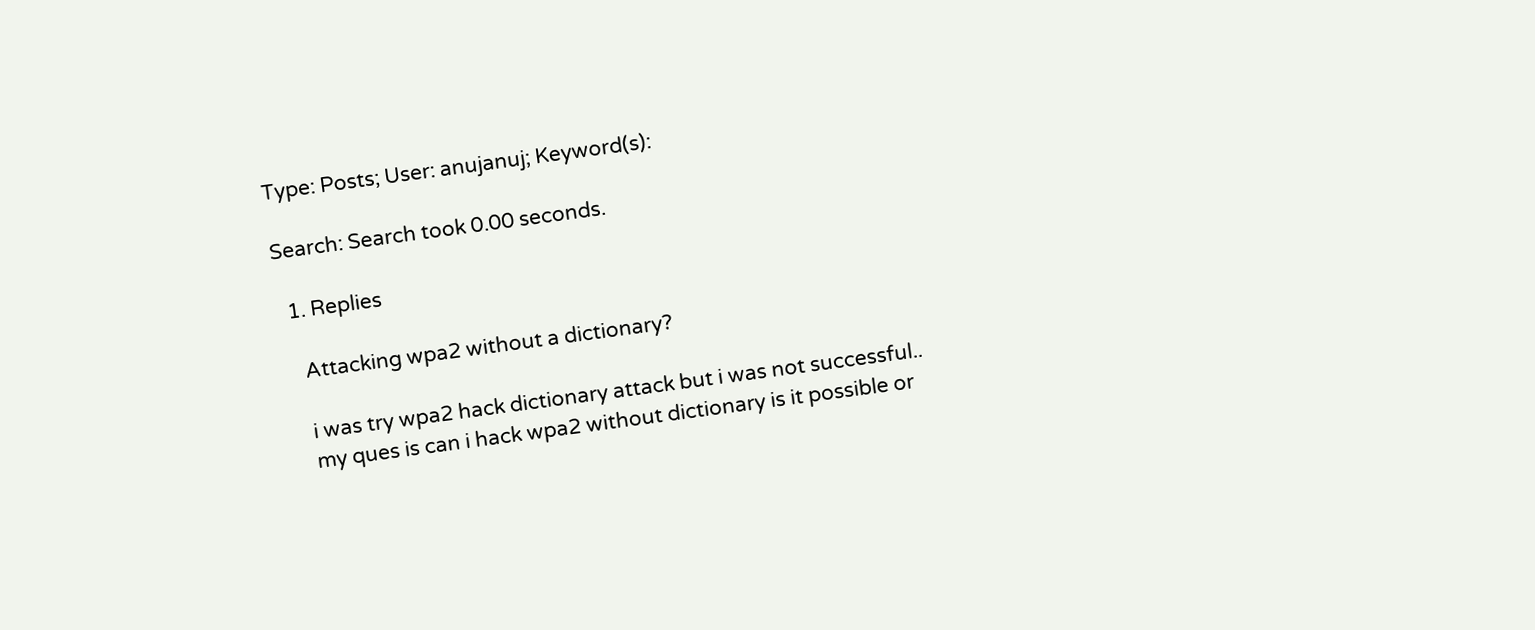Type: Posts; User: anujanuj; Keyword(s):

Search: Search took 0.00 seconds.

  1. Replies

    Attacking wpa2 without a dictionary?

    i was try wpa2 hack dictionary attack but i was not successful..
    my ques is can i hack wpa2 without dictionary is it possible or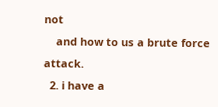not
    and how to us a brute force attack.
  2. i have a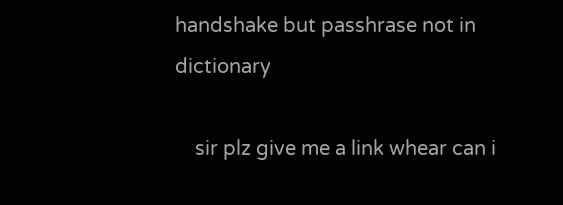handshake but passhrase not in dictionary

    sir plz give me a link whear can i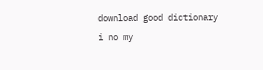download good dictionary i no my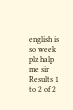english is so week plz halp me sir
Results 1 to 2 of 2